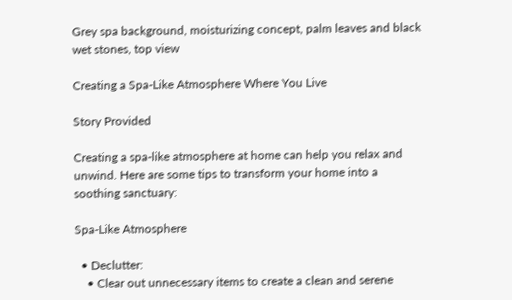Grey spa background, moisturizing concept, palm leaves and black wet stones, top view

Creating a Spa-Like Atmosphere Where You Live

Story Provided

Creating a spa-like atmosphere at home can help you relax and unwind. Here are some tips to transform your home into a soothing sanctuary:

Spa-Like Atmosphere

  • Declutter:
    • Clear out unnecessary items to create a clean and serene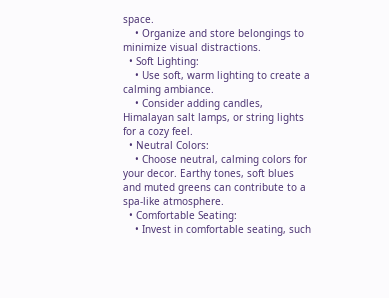space.
    • Organize and store belongings to minimize visual distractions.
  • Soft Lighting:
    • Use soft, warm lighting to create a calming ambiance.
    • Consider adding candles, Himalayan salt lamps, or string lights for a cozy feel.
  • Neutral Colors:
    • Choose neutral, calming colors for your decor. Earthy tones, soft blues and muted greens can contribute to a spa-like atmosphere.
  • Comfortable Seating:
    • Invest in comfortable seating, such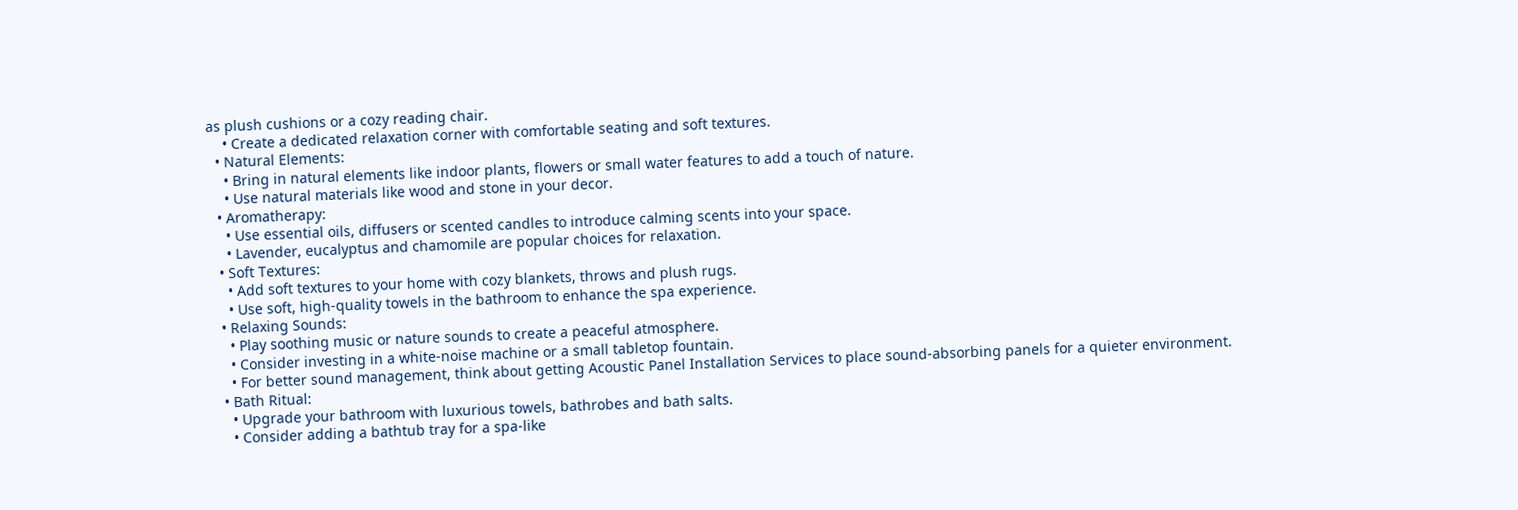as plush cushions or a cozy reading chair.
    • Create a dedicated relaxation corner with comfortable seating and soft textures.
  • Natural Elements:
    • Bring in natural elements like indoor plants, flowers or small water features to add a touch of nature.
    • Use natural materials like wood and stone in your decor.
  • Aromatherapy:
    • Use essential oils, diffusers or scented candles to introduce calming scents into your space.
    • Lavender, eucalyptus and chamomile are popular choices for relaxation.
  • Soft Textures:
    • Add soft textures to your home with cozy blankets, throws and plush rugs.
    • Use soft, high-quality towels in the bathroom to enhance the spa experience.
  • Relaxing Sounds:
    • Play soothing music or nature sounds to create a peaceful atmosphere.
    • Consider investing in a white-noise machine or a small tabletop fountain.
    • For better sound management, think about getting Acoustic Panel Installation Services to place sound-absorbing panels for a quieter environment.
  • Bath Ritual:
    • Upgrade your bathroom with luxurious towels, bathrobes and bath salts.
    • Consider adding a bathtub tray for a spa-like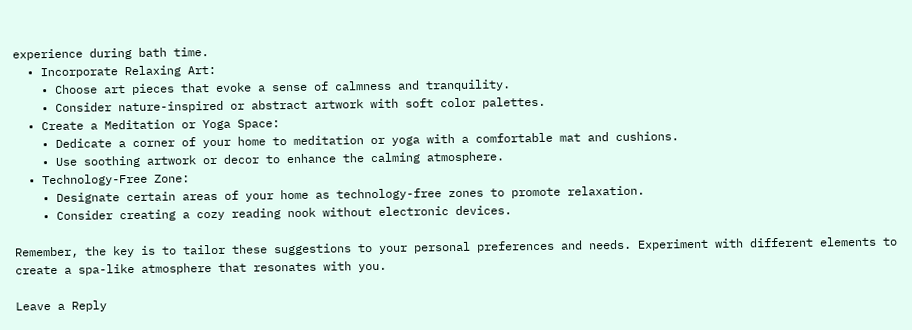experience during bath time.
  • Incorporate Relaxing Art:
    • Choose art pieces that evoke a sense of calmness and tranquility.
    • Consider nature-inspired or abstract artwork with soft color palettes.
  • Create a Meditation or Yoga Space:
    • Dedicate a corner of your home to meditation or yoga with a comfortable mat and cushions.
    • Use soothing artwork or decor to enhance the calming atmosphere.
  • Technology-Free Zone:
    • Designate certain areas of your home as technology-free zones to promote relaxation.
    • Consider creating a cozy reading nook without electronic devices.

Remember, the key is to tailor these suggestions to your personal preferences and needs. Experiment with different elements to create a spa-like atmosphere that resonates with you.

Leave a Reply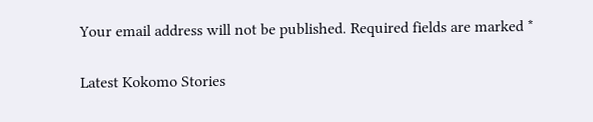Your email address will not be published. Required fields are marked *

Latest Kokomo Stories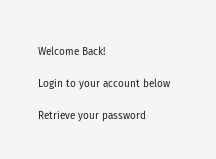Welcome Back!

Login to your account below

Retrieve your password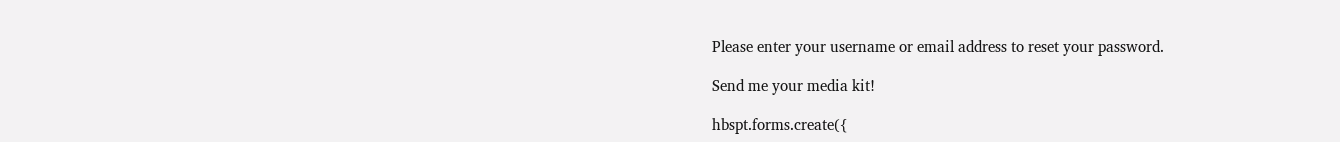Please enter your username or email address to reset your password.

Send me your media kit!

hbspt.forms.create({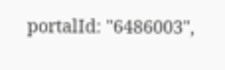portalId: "6486003",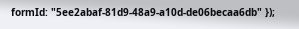formId: "5ee2abaf-81d9-48a9-a10d-de06becaa6db" });